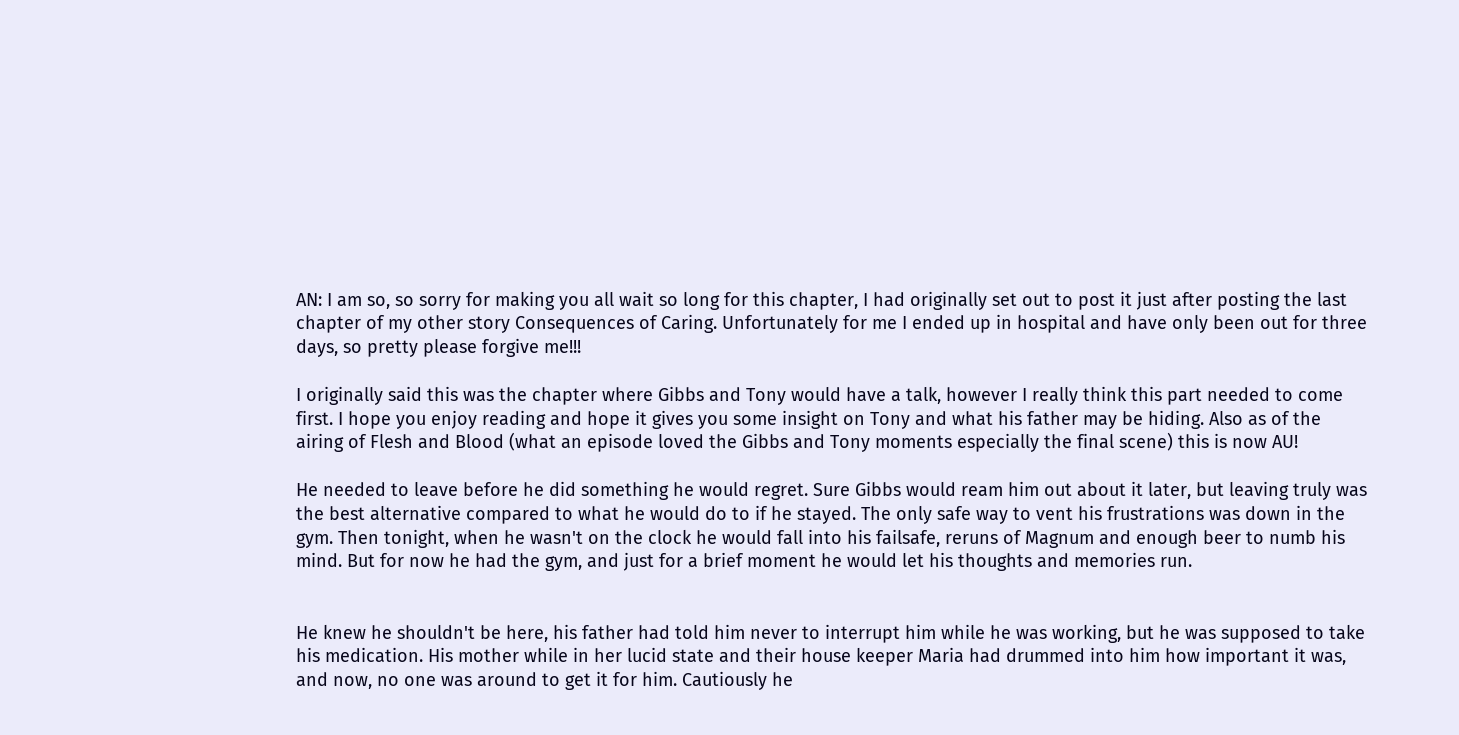AN: I am so, so sorry for making you all wait so long for this chapter, I had originally set out to post it just after posting the last chapter of my other story Consequences of Caring. Unfortunately for me I ended up in hospital and have only been out for three days, so pretty please forgive me!!!

I originally said this was the chapter where Gibbs and Tony would have a talk, however I really think this part needed to come first. I hope you enjoy reading and hope it gives you some insight on Tony and what his father may be hiding. Also as of the airing of Flesh and Blood (what an episode loved the Gibbs and Tony moments especially the final scene) this is now AU!

He needed to leave before he did something he would regret. Sure Gibbs would ream him out about it later, but leaving truly was the best alternative compared to what he would do to if he stayed. The only safe way to vent his frustrations was down in the gym. Then tonight, when he wasn't on the clock he would fall into his failsafe, reruns of Magnum and enough beer to numb his mind. But for now he had the gym, and just for a brief moment he would let his thoughts and memories run.


He knew he shouldn't be here, his father had told him never to interrupt him while he was working, but he was supposed to take his medication. His mother while in her lucid state and their house keeper Maria had drummed into him how important it was, and now, no one was around to get it for him. Cautiously he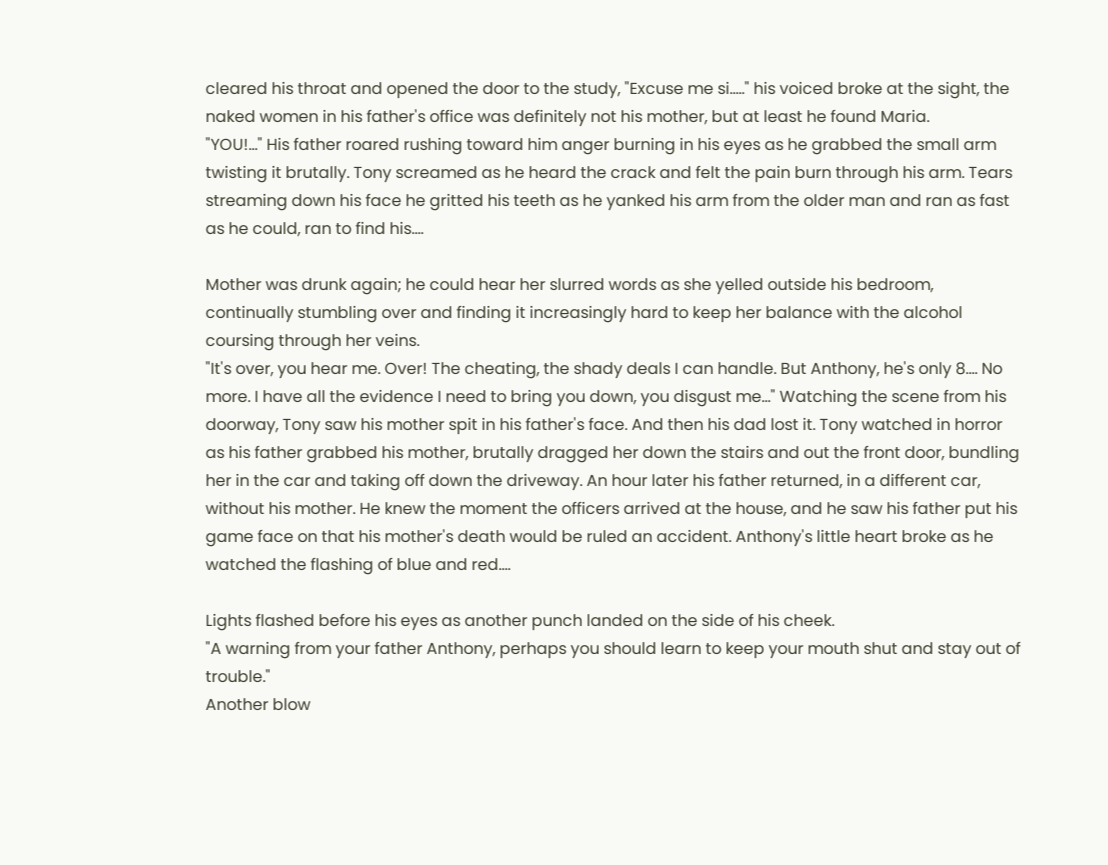cleared his throat and opened the door to the study, "Excuse me si....." his voiced broke at the sight, the naked women in his father's office was definitely not his mother, but at least he found Maria.
"YOU!..." His father roared rushing toward him anger burning in his eyes as he grabbed the small arm twisting it brutally. Tony screamed as he heard the crack and felt the pain burn through his arm. Tears streaming down his face he gritted his teeth as he yanked his arm from the older man and ran as fast as he could, ran to find his....

Mother was drunk again; he could hear her slurred words as she yelled outside his bedroom, continually stumbling over and finding it increasingly hard to keep her balance with the alcohol coursing through her veins.
"It's over, you hear me. Over! The cheating, the shady deals I can handle. But Anthony, he's only 8.... No more. I have all the evidence I need to bring you down, you disgust me..." Watching the scene from his doorway, Tony saw his mother spit in his father's face. And then his dad lost it. Tony watched in horror as his father grabbed his mother, brutally dragged her down the stairs and out the front door, bundling her in the car and taking off down the driveway. An hour later his father returned, in a different car, without his mother. He knew the moment the officers arrived at the house, and he saw his father put his game face on that his mother's death would be ruled an accident. Anthony's little heart broke as he watched the flashing of blue and red....

Lights flashed before his eyes as another punch landed on the side of his cheek.
"A warning from your father Anthony, perhaps you should learn to keep your mouth shut and stay out of trouble."
Another blow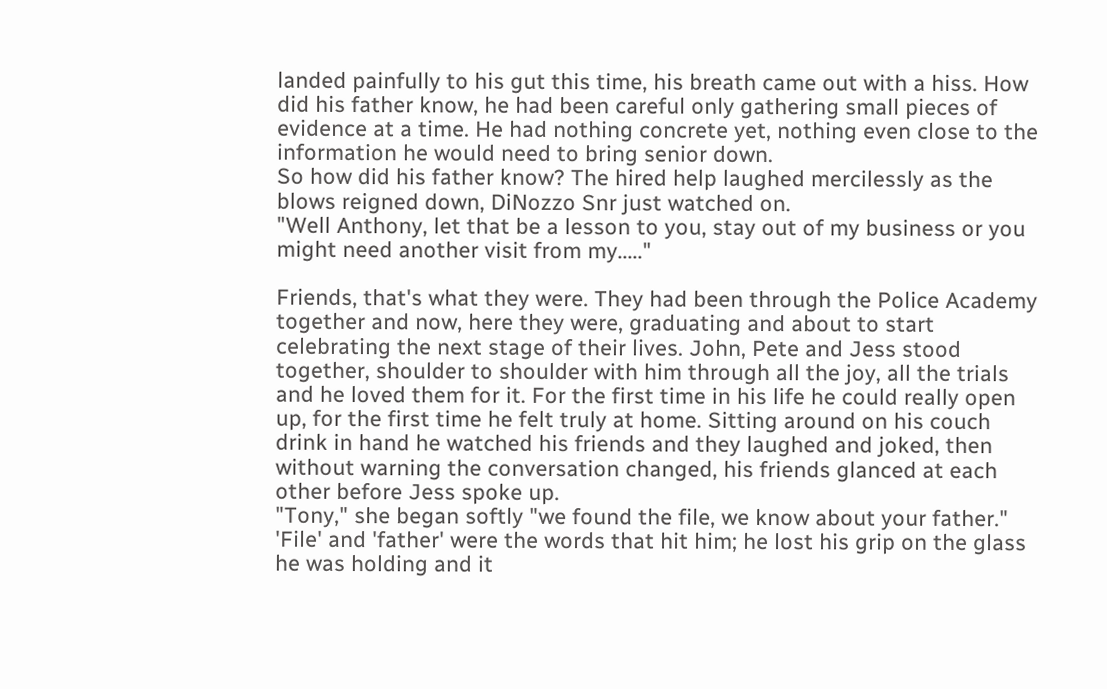landed painfully to his gut this time, his breath came out with a hiss. How did his father know, he had been careful only gathering small pieces of evidence at a time. He had nothing concrete yet, nothing even close to the information he would need to bring senior down.
So how did his father know? The hired help laughed mercilessly as the blows reigned down, DiNozzo Snr just watched on.
"Well Anthony, let that be a lesson to you, stay out of my business or you might need another visit from my....."

Friends, that's what they were. They had been through the Police Academy together and now, here they were, graduating and about to start celebrating the next stage of their lives. John, Pete and Jess stood together, shoulder to shoulder with him through all the joy, all the trials and he loved them for it. For the first time in his life he could really open up, for the first time he felt truly at home. Sitting around on his couch drink in hand he watched his friends and they laughed and joked, then without warning the conversation changed, his friends glanced at each other before Jess spoke up.
"Tony," she began softly "we found the file, we know about your father."
'File' and 'father' were the words that hit him; he lost his grip on the glass he was holding and it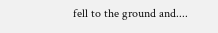fell to the ground and....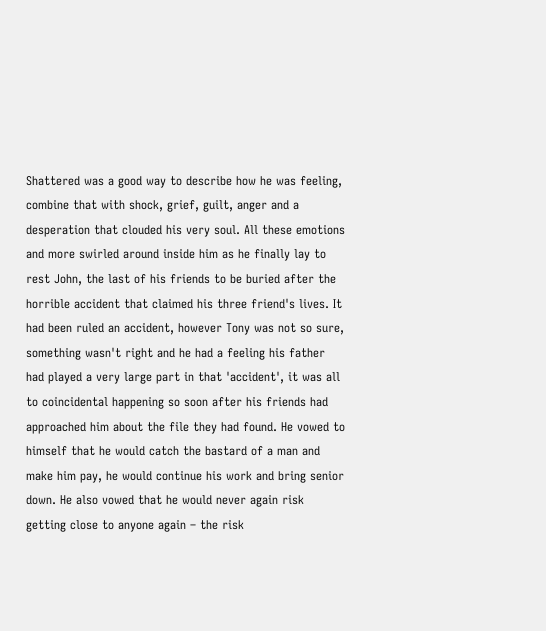Shattered was a good way to describe how he was feeling, combine that with shock, grief, guilt, anger and a desperation that clouded his very soul. All these emotions and more swirled around inside him as he finally lay to rest John, the last of his friends to be buried after the horrible accident that claimed his three friend's lives. It had been ruled an accident, however Tony was not so sure, something wasn't right and he had a feeling his father had played a very large part in that 'accident', it was all to coincidental happening so soon after his friends had approached him about the file they had found. He vowed to himself that he would catch the bastard of a man and make him pay, he would continue his work and bring senior down. He also vowed that he would never again risk getting close to anyone again – the risk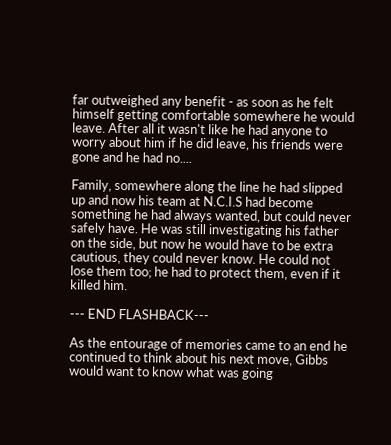far outweighed any benefit - as soon as he felt himself getting comfortable somewhere he would leave. After all it wasn't like he had anyone to worry about him if he did leave, his friends were gone and he had no....

Family, somewhere along the line he had slipped up and now his team at N.C.I.S had become something he had always wanted, but could never safely have. He was still investigating his father on the side, but now he would have to be extra cautious, they could never know. He could not lose them too; he had to protect them, even if it killed him.

--- END FLASHBACK---

As the entourage of memories came to an end he continued to think about his next move, Gibbs would want to know what was going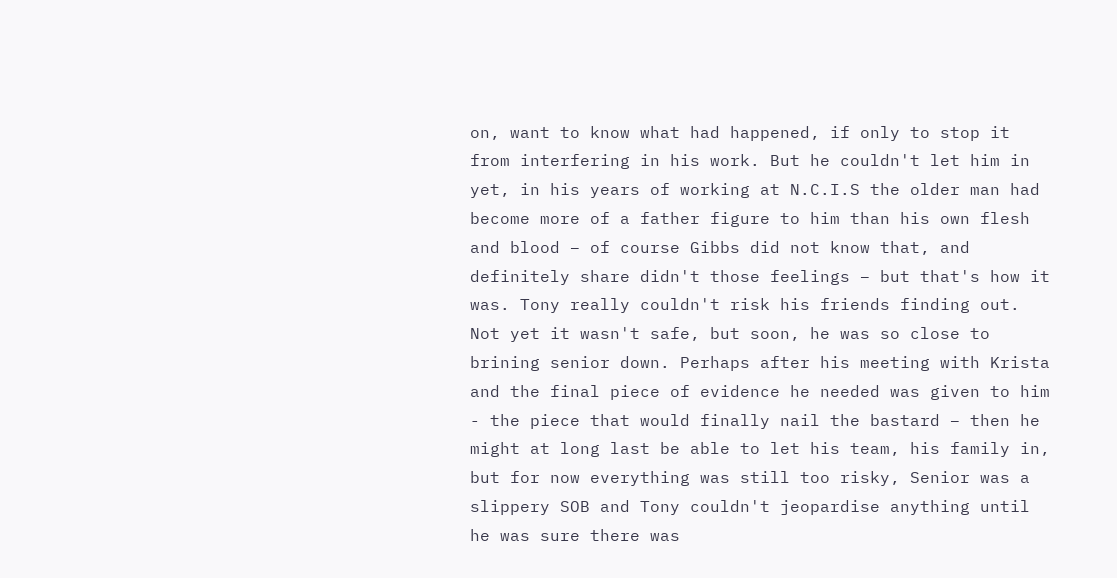on, want to know what had happened, if only to stop it from interfering in his work. But he couldn't let him in yet, in his years of working at N.C.I.S the older man had become more of a father figure to him than his own flesh and blood – of course Gibbs did not know that, and definitely share didn't those feelings – but that's how it was. Tony really couldn't risk his friends finding out. Not yet it wasn't safe, but soon, he was so close to brining senior down. Perhaps after his meeting with Krista and the final piece of evidence he needed was given to him - the piece that would finally nail the bastard – then he might at long last be able to let his team, his family in, but for now everything was still too risky, Senior was a slippery SOB and Tony couldn't jeopardise anything until he was sure there was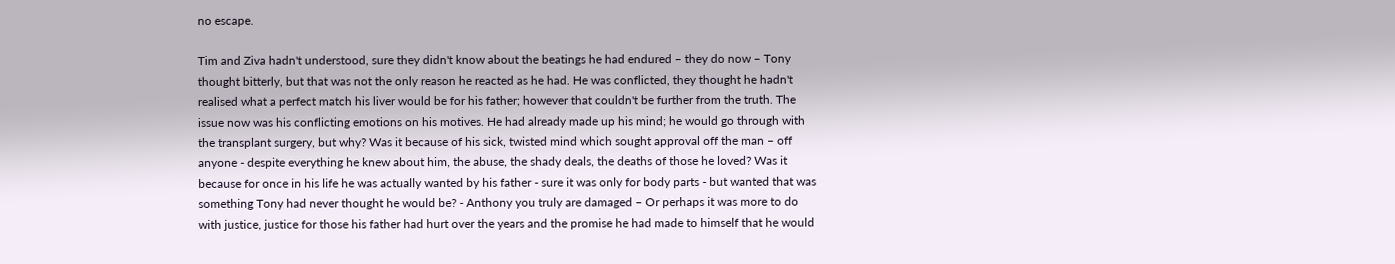no escape.

Tim and Ziva hadn't understood, sure they didn't know about the beatings he had endured – they do now – Tony thought bitterly, but that was not the only reason he reacted as he had. He was conflicted, they thought he hadn't realised what a perfect match his liver would be for his father; however that couldn't be further from the truth. The issue now was his conflicting emotions on his motives. He had already made up his mind; he would go through with the transplant surgery, but why? Was it because of his sick, twisted mind which sought approval off the man – off anyone - despite everything he knew about him, the abuse, the shady deals, the deaths of those he loved? Was it because for once in his life he was actually wanted by his father - sure it was only for body parts - but wanted that was something Tony had never thought he would be? - Anthony you truly are damaged – Or perhaps it was more to do with justice, justice for those his father had hurt over the years and the promise he had made to himself that he would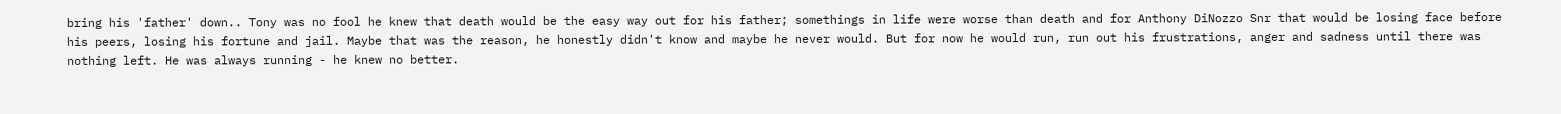bring his 'father' down.. Tony was no fool he knew that death would be the easy way out for his father; somethings in life were worse than death and for Anthony DiNozzo Snr that would be losing face before his peers, losing his fortune and jail. Maybe that was the reason, he honestly didn't know and maybe he never would. But for now he would run, run out his frustrations, anger and sadness until there was nothing left. He was always running - he knew no better.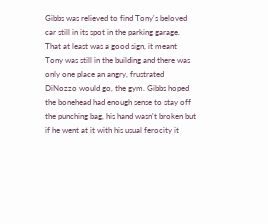Gibbs was relieved to find Tony's beloved car still in its spot in the parking garage. That at least was a good sign, it meant Tony was still in the building and there was only one place an angry, frustrated DiNozzo would go, the gym. Gibbs hoped the bonehead had enough sense to stay off the punching bag, his hand wasn't broken but if he went at it with his usual ferocity it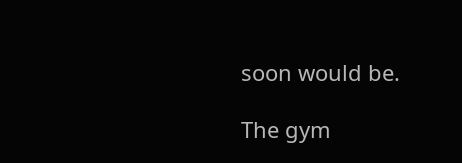soon would be.

The gym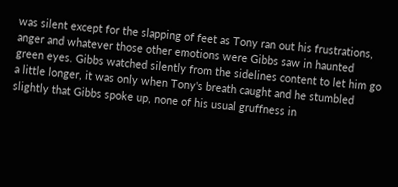was silent except for the slapping of feet as Tony ran out his frustrations, anger and whatever those other emotions were Gibbs saw in haunted green eyes. Gibbs watched silently from the sidelines content to let him go a little longer, it was only when Tony's breath caught and he stumbled slightly that Gibbs spoke up, none of his usual gruffness in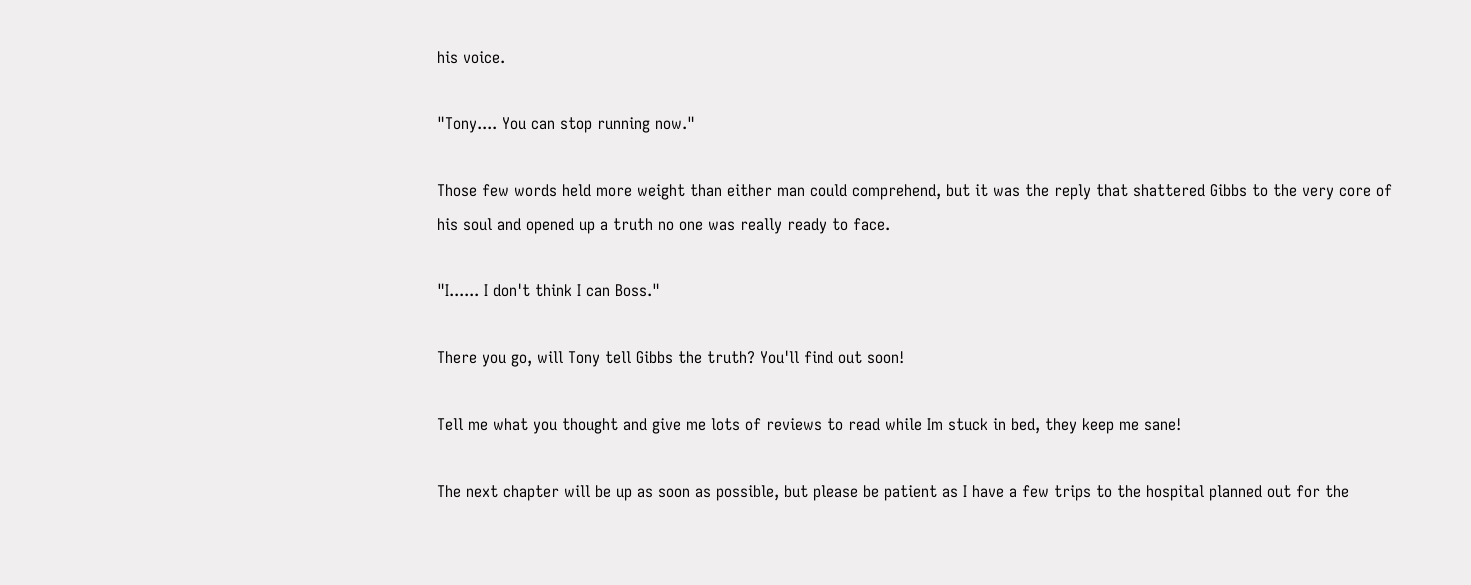his voice.

"Tony.... You can stop running now."

Those few words held more weight than either man could comprehend, but it was the reply that shattered Gibbs to the very core of his soul and opened up a truth no one was really ready to face.

"I...... I don't think I can Boss."

There you go, will Tony tell Gibbs the truth? You'll find out soon!

Tell me what you thought and give me lots of reviews to read while Im stuck in bed, they keep me sane!

The next chapter will be up as soon as possible, but please be patient as I have a few trips to the hospital planned out for the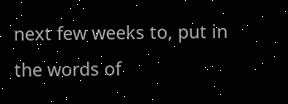next few weeks to, put in the words of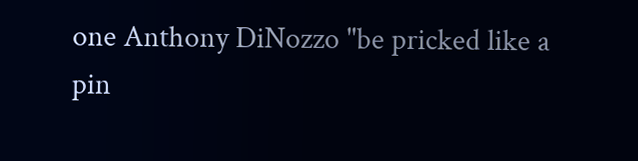one Anthony DiNozzo "be pricked like a pin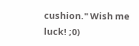cushion." Wish me luck! ;0)